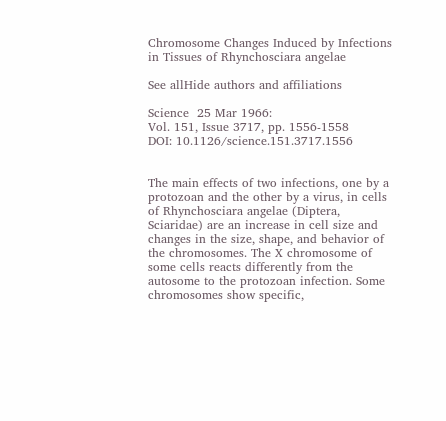Chromosome Changes Induced by Infections in Tissues of Rhynchosciara angelae

See allHide authors and affiliations

Science  25 Mar 1966:
Vol. 151, Issue 3717, pp. 1556-1558
DOI: 10.1126/science.151.3717.1556


The main effects of two infections, one by a protozoan and the other by a virus, in cells of Rhynchosciara angelae (Diptera, Sciaridae) are an increase in cell size and changes in the size, shape, and behavior of the chromosomes. The X chromosome of some cells reacts differently from the autosome to the protozoan infection. Some chromosomes show specific,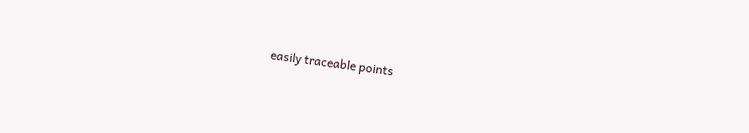easily traceable points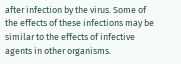after infection by the virus. Some of the effects of these infections may be similar to the effects of infective agents in other organisms.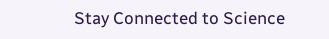Stay Connected to Science